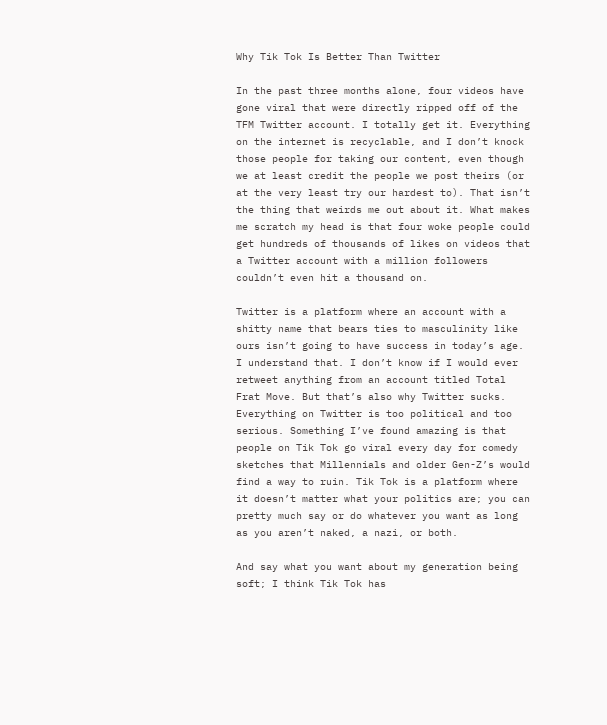Why Tik Tok Is Better Than Twitter

In the past three months alone, four videos have gone viral that were directly ripped off of the TFM Twitter account. I totally get it. Everything on the internet is recyclable, and I don’t knock those people for taking our content, even though we at least credit the people we post theirs (or at the very least try our hardest to). That isn’t the thing that weirds me out about it. What makes me scratch my head is that four woke people could get hundreds of thousands of likes on videos that a Twitter account with a million followers couldn’t even hit a thousand on.

Twitter is a platform where an account with a shitty name that bears ties to masculinity like ours isn’t going to have success in today’s age. I understand that. I don’t know if I would ever retweet anything from an account titled Total Frat Move. But that’s also why Twitter sucks. Everything on Twitter is too political and too serious. Something I’ve found amazing is that people on Tik Tok go viral every day for comedy sketches that Millennials and older Gen-Z’s would find a way to ruin. Tik Tok is a platform where it doesn’t matter what your politics are; you can pretty much say or do whatever you want as long as you aren’t naked, a nazi, or both.

And say what you want about my generation being soft; I think Tik Tok has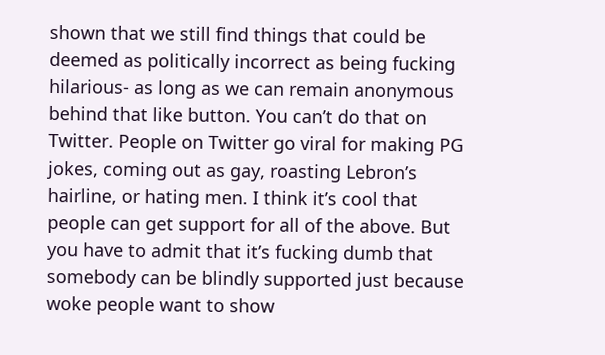shown that we still find things that could be deemed as politically incorrect as being fucking hilarious- as long as we can remain anonymous behind that like button. You can’t do that on Twitter. People on Twitter go viral for making PG jokes, coming out as gay, roasting Lebron’s hairline, or hating men. I think it’s cool that people can get support for all of the above. But you have to admit that it’s fucking dumb that somebody can be blindly supported just because woke people want to show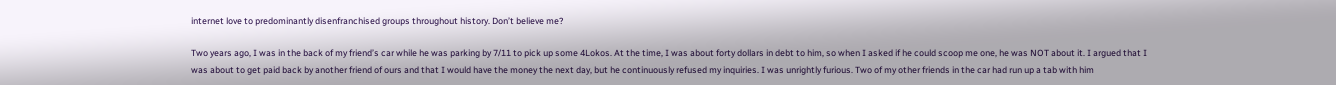internet love to predominantly disenfranchised groups throughout history. Don’t believe me?

Two years ago, I was in the back of my friend’s car while he was parking by 7/11 to pick up some 4Lokos. At the time, I was about forty dollars in debt to him, so when I asked if he could scoop me one, he was NOT about it. I argued that I was about to get paid back by another friend of ours and that I would have the money the next day, but he continuously refused my inquiries. I was unrightly furious. Two of my other friends in the car had run up a tab with him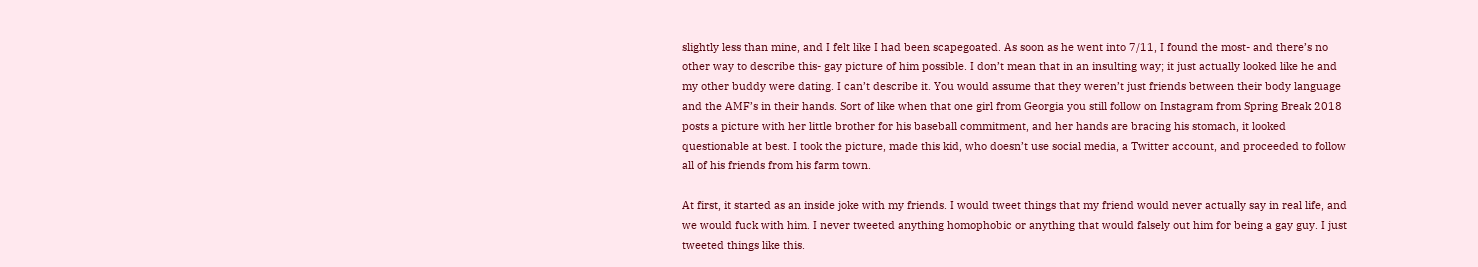slightly less than mine, and I felt like I had been scapegoated. As soon as he went into 7/11, I found the most- and there’s no other way to describe this- gay picture of him possible. I don’t mean that in an insulting way; it just actually looked like he and my other buddy were dating. I can’t describe it. You would assume that they weren’t just friends between their body language and the AMF’s in their hands. Sort of like when that one girl from Georgia you still follow on Instagram from Spring Break 2018 posts a picture with her little brother for his baseball commitment, and her hands are bracing his stomach, it looked questionable at best. I took the picture, made this kid, who doesn’t use social media, a Twitter account, and proceeded to follow all of his friends from his farm town.

At first, it started as an inside joke with my friends. I would tweet things that my friend would never actually say in real life, and we would fuck with him. I never tweeted anything homophobic or anything that would falsely out him for being a gay guy. I just tweeted things like this.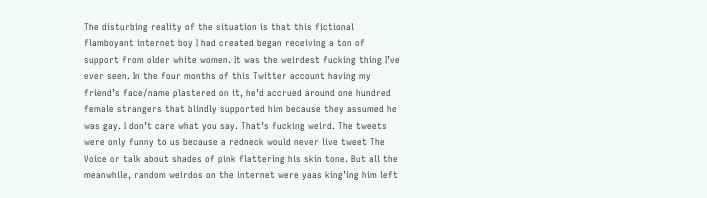The disturbing reality of the situation is that this fictional flamboyant internet boy I had created began receiving a ton of support from older white women. It was the weirdest fucking thing I’ve ever seen. In the four months of this Twitter account having my friend’s face/name plastered on it, he’d accrued around one hundred female strangers that blindly supported him because they assumed he was gay. I don’t care what you say. That’s fucking weird. The tweets were only funny to us because a redneck would never live tweet The Voice or talk about shades of pink flattering his skin tone. But all the meanwhile, random weirdos on the internet were yaas king’ing him left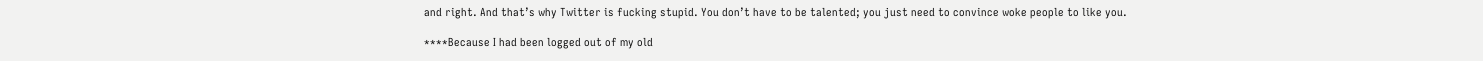and right. And that’s why Twitter is fucking stupid. You don’t have to be talented; you just need to convince woke people to like you.

****Because I had been logged out of my old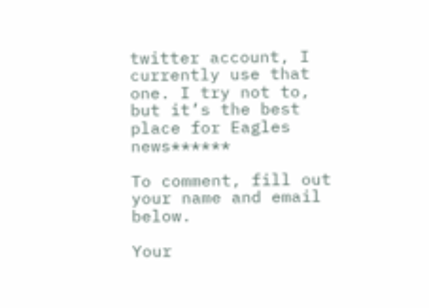twitter account, I currently use that one. I try not to, but it’s the best place for Eagles news******

To comment, fill out your name and email below.

Your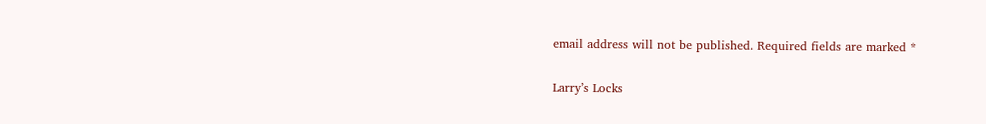email address will not be published. Required fields are marked *

Larry’s Locks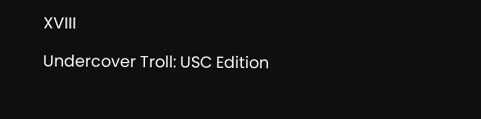XVIII

Undercover Troll: USC Edition